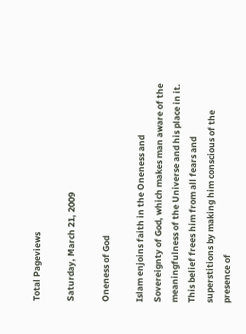Total Pageviews

Saturday, March 21, 2009

Oneness of God

Islam enjoins faith in the Oneness and Sovereignty of God, which makes man aware of the meaningfulness of the Universe and his place in it. This belief frees him from all fears and superstitions by making him conscious of the presence of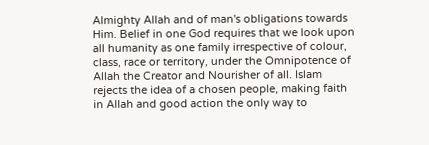Almighty Allah and of man's obligations towards Him. Belief in one God requires that we look upon all humanity as one family irrespective of colour, class, race or territory, under the Omnipotence of Allah the Creator and Nourisher of all. Islam rejects the idea of a chosen people, making faith in Allah and good action the only way to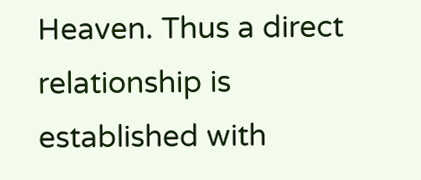Heaven. Thus a direct relationship is established with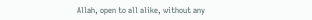Allah, open to all alike, without any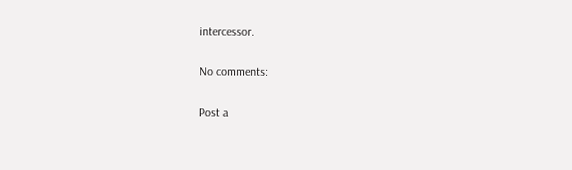intercessor.

No comments:

Post a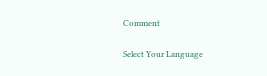Comment

Select Your Language